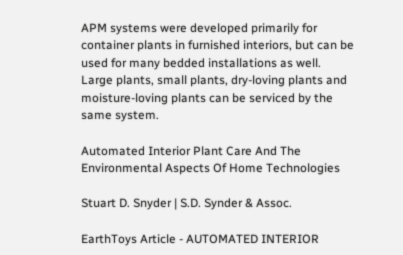APM systems were developed primarily for container plants in furnished interiors, but can be used for many bedded installations as well. Large plants, small plants, dry-loving plants and moisture-loving plants can be serviced by the same system.

Automated Interior Plant Care And The Environmental Aspects Of Home Technologies

Stuart D. Snyder | S.D. Synder & Assoc.

EarthToys Article - AUTOMATED INTERIOR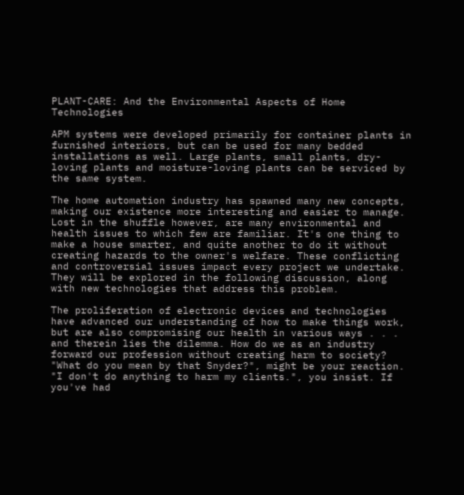PLANT-CARE: And the Environmental Aspects of Home Technologies

APM systems were developed primarily for container plants in furnished interiors, but can be used for many bedded installations as well. Large plants, small plants, dry-loving plants and moisture-loving plants can be serviced by the same system.

The home automation industry has spawned many new concepts, making our existence more interesting and easier to manage. Lost in the shuffle however, are many environmental and health issues to which few are familiar. It's one thing to make a house smarter, and quite another to do it without creating hazards to the owner's welfare. These conflicting and controversial issues impact every project we undertake. They will be explored in the following discussion, along with new technologies that address this problem.

The proliferation of electronic devices and technologies have advanced our understanding of how to make things work, but are also compromising our health in various ways . . . and therein lies the dilemma. How do we as an industry forward our profession without creating harm to society? "What do you mean by that Snyder?", might be your reaction. "I don't do anything to harm my clients.", you insist. If you've had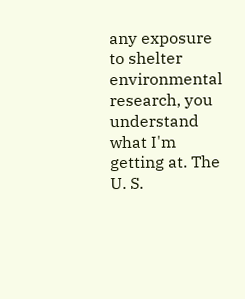any exposure to shelter environmental research, you understand what I'm getting at. The U. S.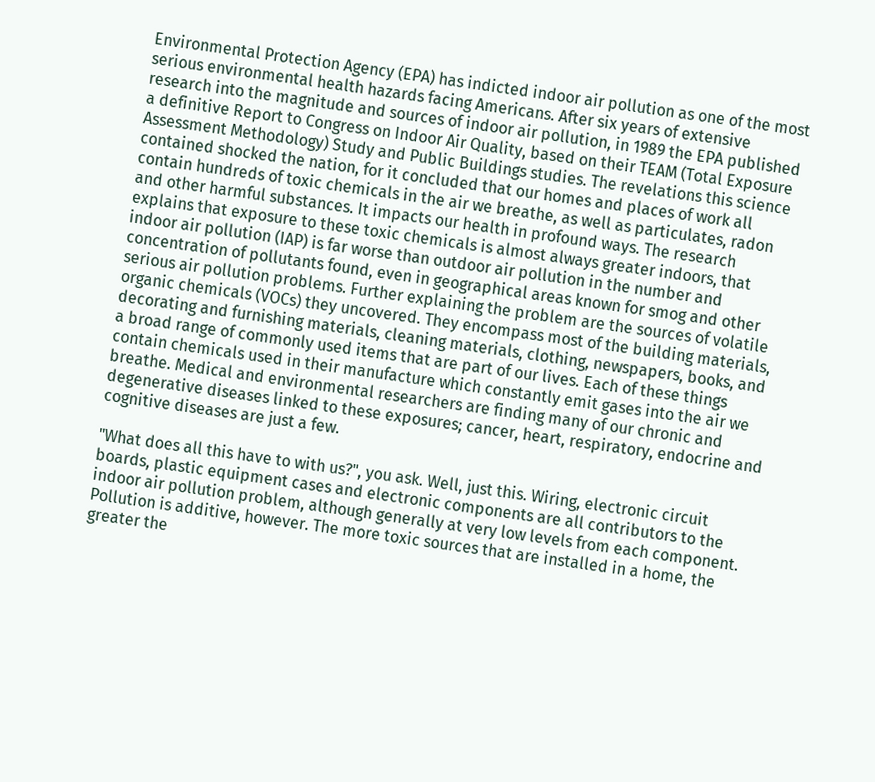Environmental Protection Agency (EPA) has indicted indoor air pollution as one of the most serious environmental health hazards facing Americans. After six years of extensive research into the magnitude and sources of indoor air pollution, in 1989 the EPA published a definitive Report to Congress on Indoor Air Quality, based on their TEAM (Total Exposure Assessment Methodology) Study and Public Buildings studies. The revelations this science contained shocked the nation, for it concluded that our homes and places of work all contain hundreds of toxic chemicals in the air we breathe, as well as particulates, radon and other harmful substances. It impacts our health in profound ways. The research explains that exposure to these toxic chemicals is almost always greater indoors, that indoor air pollution (IAP) is far worse than outdoor air pollution in the number and concentration of pollutants found, even in geographical areas known for smog and other serious air pollution problems. Further explaining the problem are the sources of volatile organic chemicals (VOCs) they uncovered. They encompass most of the building materials, decorating and furnishing materials, cleaning materials, clothing, newspapers, books, and a broad range of commonly used items that are part of our lives. Each of these things contain chemicals used in their manufacture which constantly emit gases into the air we breathe. Medical and environmental researchers are finding many of our chronic and degenerative diseases linked to these exposures; cancer, heart, respiratory, endocrine and cognitive diseases are just a few.

"What does all this have to with us?", you ask. Well, just this. Wiring, electronic circuit boards, plastic equipment cases and electronic components are all contributors to the indoor air pollution problem, although generally at very low levels from each component. Pollution is additive, however. The more toxic sources that are installed in a home, the greater the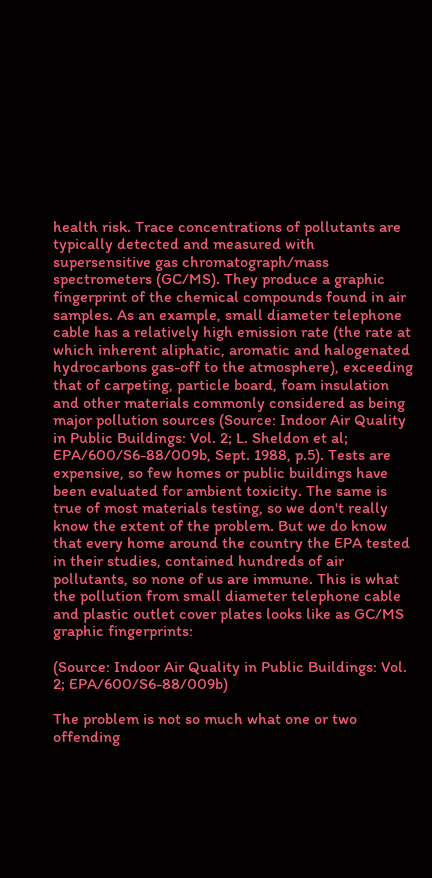health risk. Trace concentrations of pollutants are typically detected and measured with supersensitive gas chromatograph/mass spectrometers (GC/MS). They produce a graphic fingerprint of the chemical compounds found in air samples. As an example, small diameter telephone cable has a relatively high emission rate (the rate at which inherent aliphatic, aromatic and halogenated hydrocarbons gas-off to the atmosphere), exceeding that of carpeting, particle board, foam insulation and other materials commonly considered as being major pollution sources (Source: Indoor Air Quality in Public Buildings: Vol. 2; L. Sheldon et al; EPA/600/S6-88/009b, Sept. 1988, p.5). Tests are expensive, so few homes or public buildings have been evaluated for ambient toxicity. The same is true of most materials testing, so we don't really know the extent of the problem. But we do know that every home around the country the EPA tested in their studies, contained hundreds of air pollutants, so none of us are immune. This is what the pollution from small diameter telephone cable and plastic outlet cover plates looks like as GC/MS graphic fingerprints:

(Source: Indoor Air Quality in Public Buildings: Vol. 2; EPA/600/S6-88/009b)

The problem is not so much what one or two offending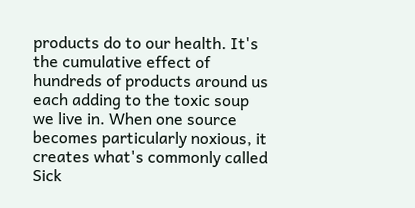products do to our health. It's the cumulative effect of hundreds of products around us each adding to the toxic soup we live in. When one source becomes particularly noxious, it creates what's commonly called Sick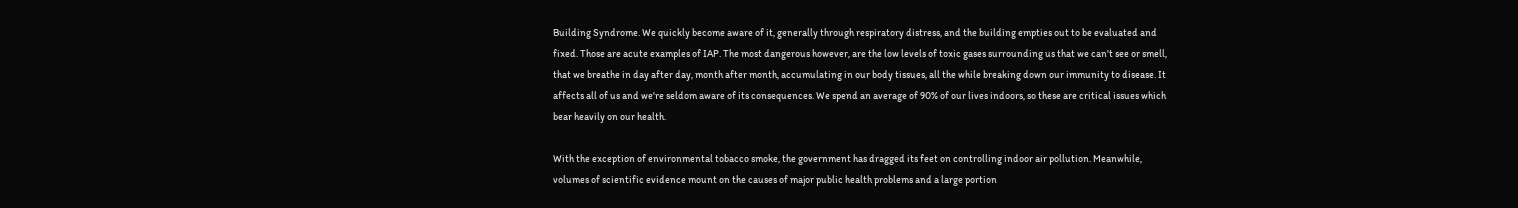Building Syndrome. We quickly become aware of it, generally through respiratory distress, and the building empties out to be evaluated and fixed. Those are acute examples of IAP. The most dangerous however, are the low levels of toxic gases surrounding us that we can't see or smell, that we breathe in day after day, month after month, accumulating in our body tissues, all the while breaking down our immunity to disease. It affects all of us and we're seldom aware of its consequences. We spend an average of 90% of our lives indoors, so these are critical issues which bear heavily on our health.

With the exception of environmental tobacco smoke, the government has dragged its feet on controlling indoor air pollution. Meanwhile, volumes of scientific evidence mount on the causes of major public health problems and a large portion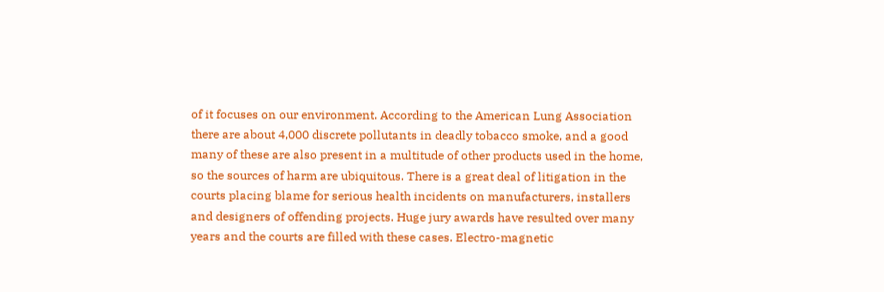of it focuses on our environment. According to the American Lung Association there are about 4,000 discrete pollutants in deadly tobacco smoke, and a good many of these are also present in a multitude of other products used in the home, so the sources of harm are ubiquitous. There is a great deal of litigation in the courts placing blame for serious health incidents on manufacturers, installers and designers of offending projects. Huge jury awards have resulted over many years and the courts are filled with these cases. Electro-magnetic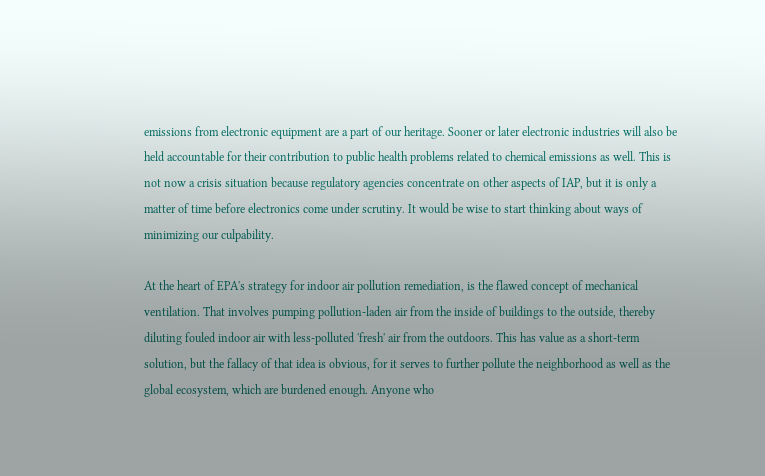emissions from electronic equipment are a part of our heritage. Sooner or later electronic industries will also be held accountable for their contribution to public health problems related to chemical emissions as well. This is not now a crisis situation because regulatory agencies concentrate on other aspects of IAP, but it is only a matter of time before electronics come under scrutiny. It would be wise to start thinking about ways of minimizing our culpability.

At the heart of EPA's strategy for indoor air pollution remediation, is the flawed concept of mechanical ventilation. That involves pumping pollution-laden air from the inside of buildings to the outside, thereby diluting fouled indoor air with less-polluted 'fresh' air from the outdoors. This has value as a short-term solution, but the fallacy of that idea is obvious, for it serves to further pollute the neighborhood as well as the global ecosystem, which are burdened enough. Anyone who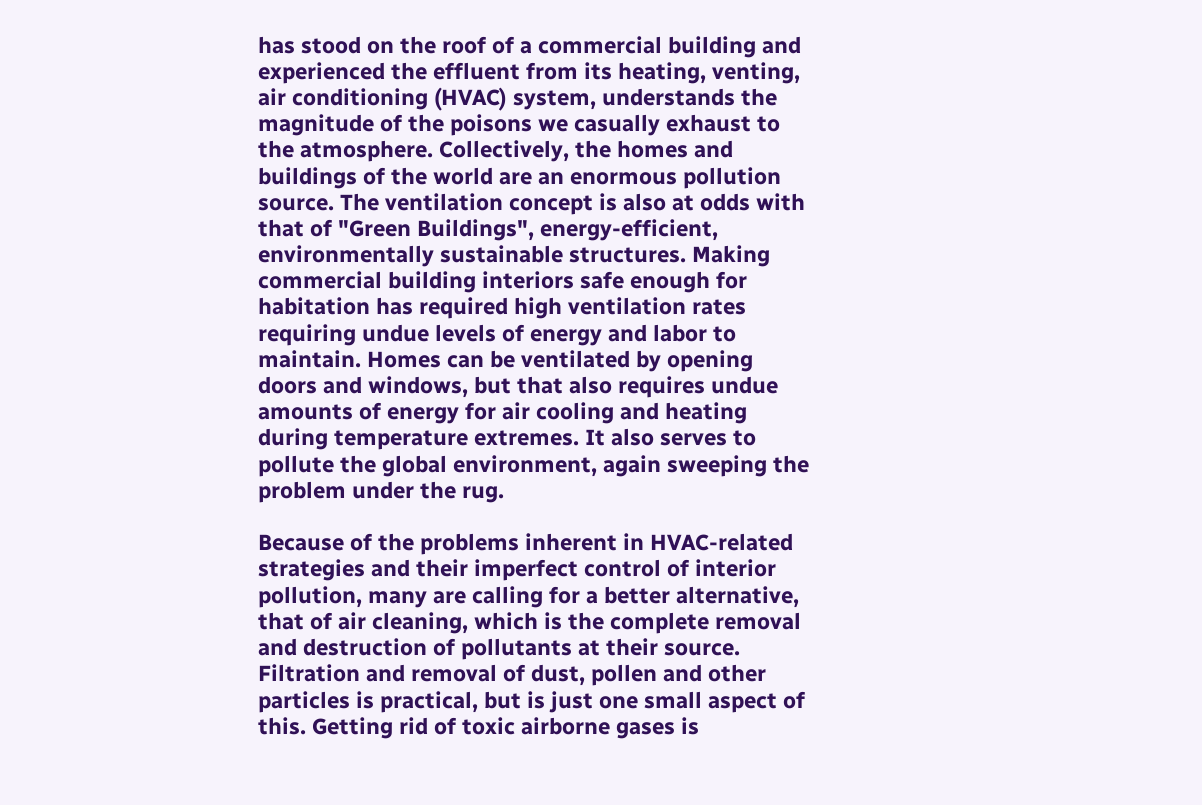has stood on the roof of a commercial building and experienced the effluent from its heating, venting, air conditioning (HVAC) system, understands the magnitude of the poisons we casually exhaust to the atmosphere. Collectively, the homes and buildings of the world are an enormous pollution source. The ventilation concept is also at odds with that of "Green Buildings", energy-efficient, environmentally sustainable structures. Making commercial building interiors safe enough for habitation has required high ventilation rates requiring undue levels of energy and labor to maintain. Homes can be ventilated by opening doors and windows, but that also requires undue amounts of energy for air cooling and heating during temperature extremes. It also serves to pollute the global environment, again sweeping the problem under the rug.

Because of the problems inherent in HVAC-related strategies and their imperfect control of interior pollution, many are calling for a better alternative, that of air cleaning, which is the complete removal and destruction of pollutants at their source. Filtration and removal of dust, pollen and other particles is practical, but is just one small aspect of this. Getting rid of toxic airborne gases is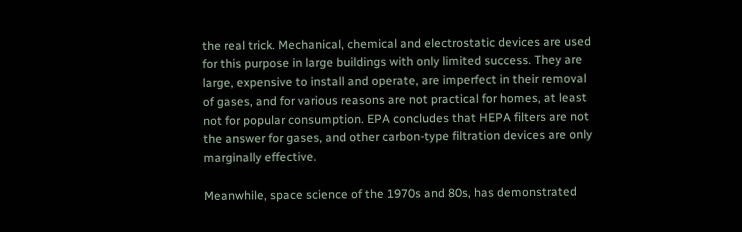the real trick. Mechanical, chemical and electrostatic devices are used for this purpose in large buildings with only limited success. They are large, expensive to install and operate, are imperfect in their removal of gases, and for various reasons are not practical for homes, at least not for popular consumption. EPA concludes that HEPA filters are not the answer for gases, and other carbon-type filtration devices are only marginally effective.

Meanwhile, space science of the 1970s and 80s, has demonstrated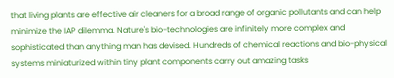that living plants are effective air cleaners for a broad range of organic pollutants and can help minimize the IAP dilemma. Nature's bio-technologies are infinitely more complex and sophisticated than anything man has devised. Hundreds of chemical reactions and bio-physical systems miniaturized within tiny plant components carry out amazing tasks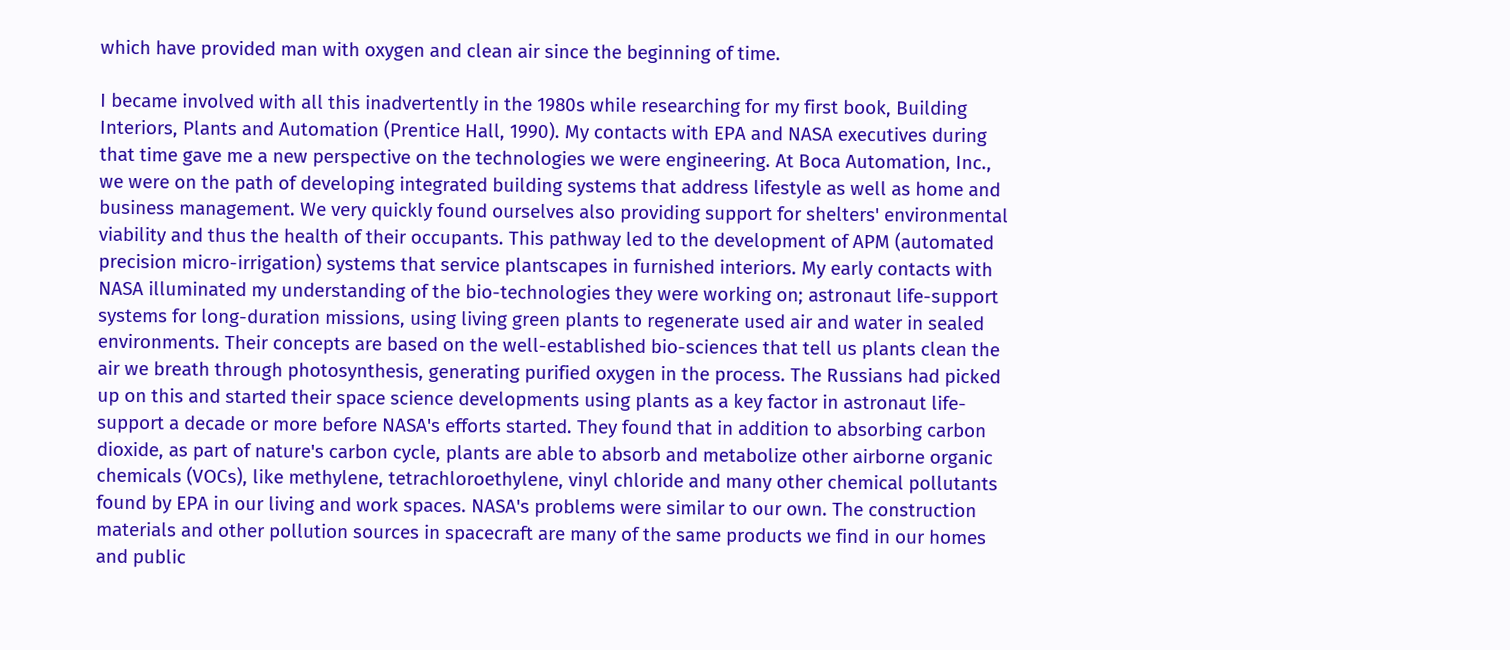which have provided man with oxygen and clean air since the beginning of time.

I became involved with all this inadvertently in the 1980s while researching for my first book, Building Interiors, Plants and Automation (Prentice Hall, 1990). My contacts with EPA and NASA executives during that time gave me a new perspective on the technologies we were engineering. At Boca Automation, Inc., we were on the path of developing integrated building systems that address lifestyle as well as home and business management. We very quickly found ourselves also providing support for shelters' environmental viability and thus the health of their occupants. This pathway led to the development of APM (automated precision micro-irrigation) systems that service plantscapes in furnished interiors. My early contacts with NASA illuminated my understanding of the bio-technologies they were working on; astronaut life-support systems for long-duration missions, using living green plants to regenerate used air and water in sealed environments. Their concepts are based on the well-established bio-sciences that tell us plants clean the air we breath through photosynthesis, generating purified oxygen in the process. The Russians had picked up on this and started their space science developments using plants as a key factor in astronaut life-support a decade or more before NASA's efforts started. They found that in addition to absorbing carbon dioxide, as part of nature's carbon cycle, plants are able to absorb and metabolize other airborne organic chemicals (VOCs), like methylene, tetrachloroethylene, vinyl chloride and many other chemical pollutants found by EPA in our living and work spaces. NASA's problems were similar to our own. The construction materials and other pollution sources in spacecraft are many of the same products we find in our homes and public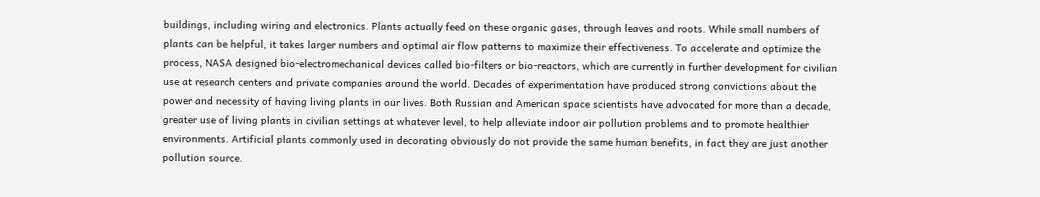buildings, including wiring and electronics. Plants actually feed on these organic gases, through leaves and roots. While small numbers of plants can be helpful, it takes larger numbers and optimal air flow patterns to maximize their effectiveness. To accelerate and optimize the process, NASA designed bio-electromechanical devices called bio-filters or bio-reactors, which are currently in further development for civilian use at research centers and private companies around the world. Decades of experimentation have produced strong convictions about the power and necessity of having living plants in our lives. Both Russian and American space scientists have advocated for more than a decade, greater use of living plants in civilian settings at whatever level, to help alleviate indoor air pollution problems and to promote healthier environments. Artificial plants commonly used in decorating obviously do not provide the same human benefits, in fact they are just another pollution source.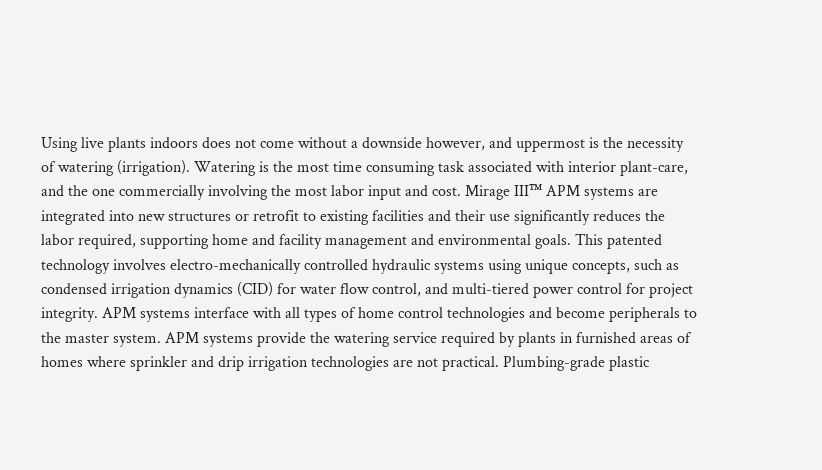Using live plants indoors does not come without a downside however, and uppermost is the necessity of watering (irrigation). Watering is the most time consuming task associated with interior plant-care, and the one commercially involving the most labor input and cost. Mirage III™ APM systems are integrated into new structures or retrofit to existing facilities and their use significantly reduces the labor required, supporting home and facility management and environmental goals. This patented technology involves electro-mechanically controlled hydraulic systems using unique concepts, such as condensed irrigation dynamics (CID) for water flow control, and multi-tiered power control for project integrity. APM systems interface with all types of home control technologies and become peripherals to the master system. APM systems provide the watering service required by plants in furnished areas of homes where sprinkler and drip irrigation technologies are not practical. Plumbing-grade plastic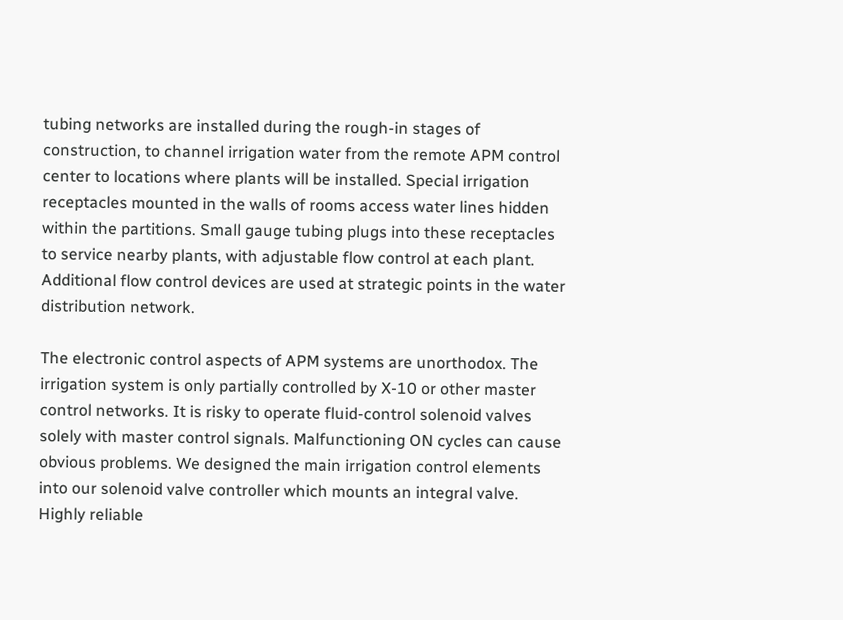tubing networks are installed during the rough-in stages of construction, to channel irrigation water from the remote APM control center to locations where plants will be installed. Special irrigation receptacles mounted in the walls of rooms access water lines hidden within the partitions. Small gauge tubing plugs into these receptacles to service nearby plants, with adjustable flow control at each plant. Additional flow control devices are used at strategic points in the water distribution network.

The electronic control aspects of APM systems are unorthodox. The irrigation system is only partially controlled by X-10 or other master control networks. It is risky to operate fluid-control solenoid valves solely with master control signals. Malfunctioning ON cycles can cause obvious problems. We designed the main irrigation control elements into our solenoid valve controller which mounts an integral valve. Highly reliable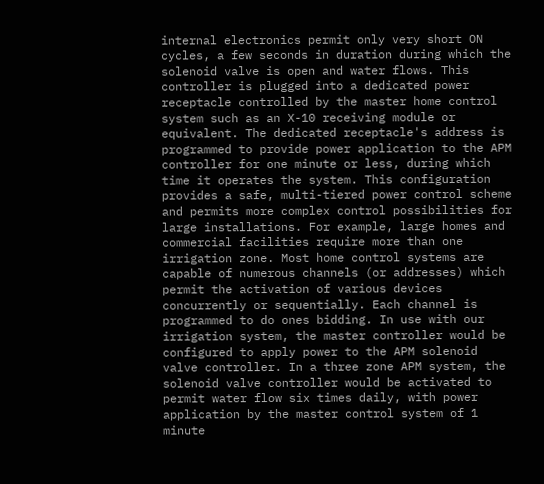internal electronics permit only very short ON cycles, a few seconds in duration during which the solenoid valve is open and water flows. This controller is plugged into a dedicated power receptacle controlled by the master home control system such as an X-10 receiving module or equivalent. The dedicated receptacle's address is programmed to provide power application to the APM controller for one minute or less, during which time it operates the system. This configuration provides a safe, multi-tiered power control scheme and permits more complex control possibilities for large installations. For example, large homes and commercial facilities require more than one irrigation zone. Most home control systems are capable of numerous channels (or addresses) which permit the activation of various devices concurrently or sequentially. Each channel is programmed to do ones bidding. In use with our irrigation system, the master controller would be configured to apply power to the APM solenoid valve controller. In a three zone APM system, the solenoid valve controller would be activated to permit water flow six times daily, with power application by the master control system of 1 minute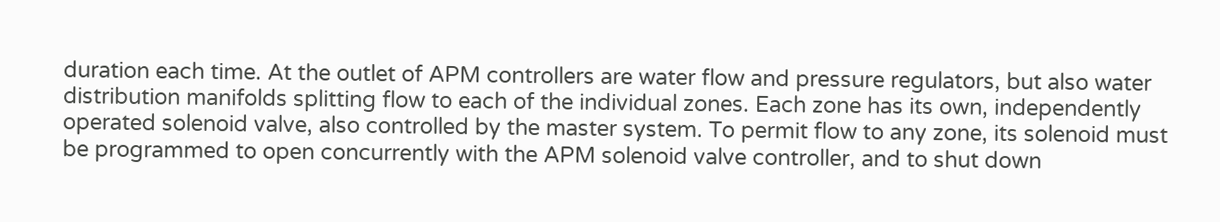duration each time. At the outlet of APM controllers are water flow and pressure regulators, but also water distribution manifolds splitting flow to each of the individual zones. Each zone has its own, independently operated solenoid valve, also controlled by the master system. To permit flow to any zone, its solenoid must be programmed to open concurrently with the APM solenoid valve controller, and to shut down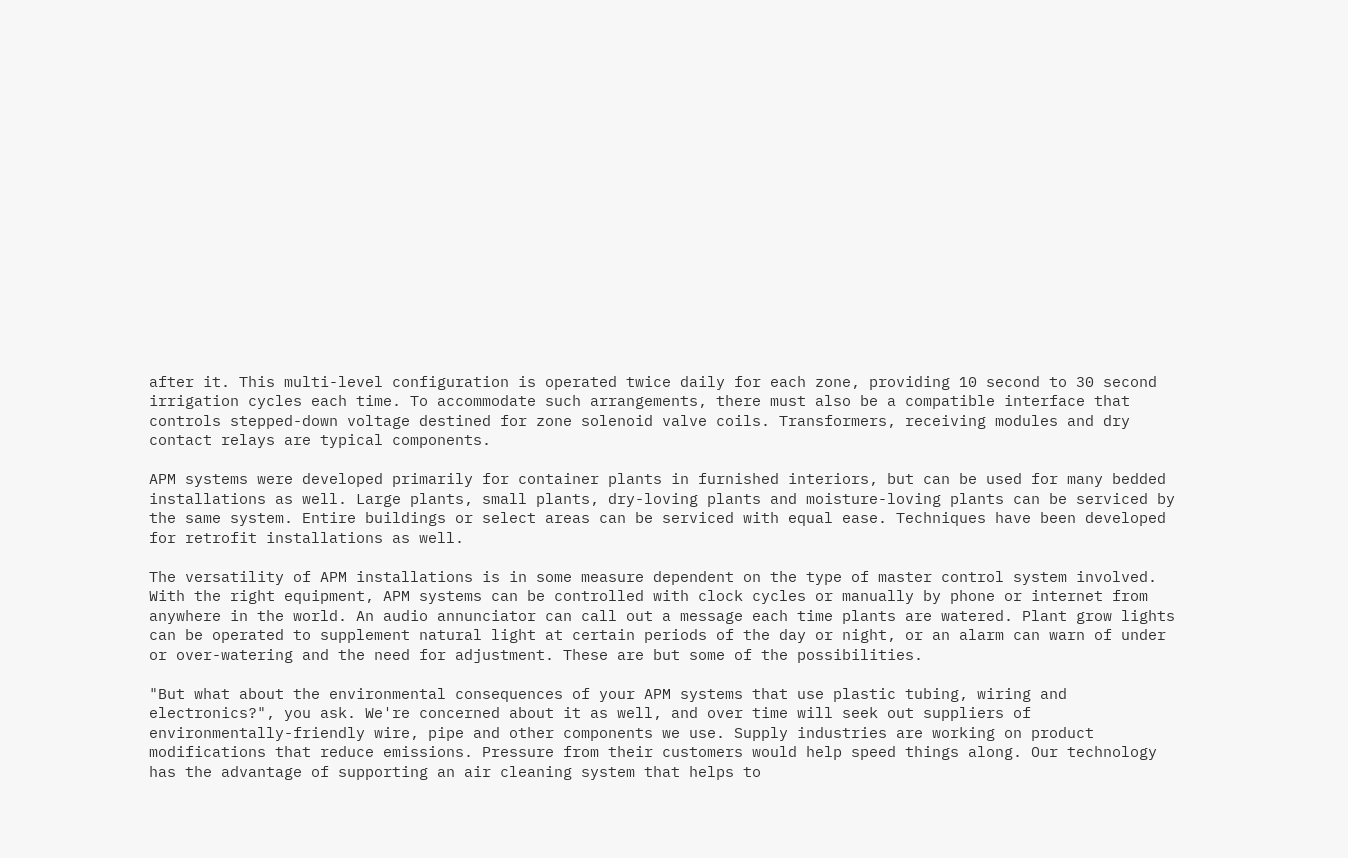after it. This multi-level configuration is operated twice daily for each zone, providing 10 second to 30 second irrigation cycles each time. To accommodate such arrangements, there must also be a compatible interface that controls stepped-down voltage destined for zone solenoid valve coils. Transformers, receiving modules and dry contact relays are typical components.

APM systems were developed primarily for container plants in furnished interiors, but can be used for many bedded installations as well. Large plants, small plants, dry-loving plants and moisture-loving plants can be serviced by the same system. Entire buildings or select areas can be serviced with equal ease. Techniques have been developed for retrofit installations as well.

The versatility of APM installations is in some measure dependent on the type of master control system involved. With the right equipment, APM systems can be controlled with clock cycles or manually by phone or internet from anywhere in the world. An audio annunciator can call out a message each time plants are watered. Plant grow lights can be operated to supplement natural light at certain periods of the day or night, or an alarm can warn of under or over-watering and the need for adjustment. These are but some of the possibilities.

"But what about the environmental consequences of your APM systems that use plastic tubing, wiring and electronics?", you ask. We're concerned about it as well, and over time will seek out suppliers of environmentally-friendly wire, pipe and other components we use. Supply industries are working on product modifications that reduce emissions. Pressure from their customers would help speed things along. Our technology has the advantage of supporting an air cleaning system that helps to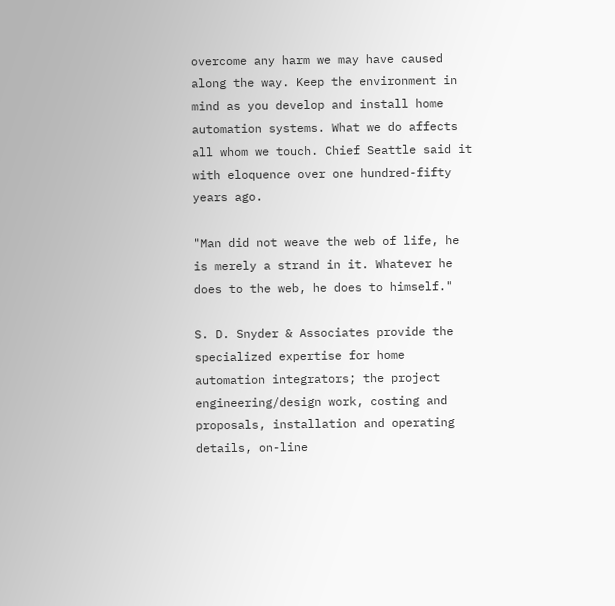overcome any harm we may have caused along the way. Keep the environment in mind as you develop and install home automation systems. What we do affects all whom we touch. Chief Seattle said it with eloquence over one hundred-fifty years ago.

"Man did not weave the web of life, he is merely a strand in it. Whatever he does to the web, he does to himself."

S. D. Snyder & Associates provide the specialized expertise for home automation integrators; the project engineering/design work, costing and proposals, installation and operating details, on-line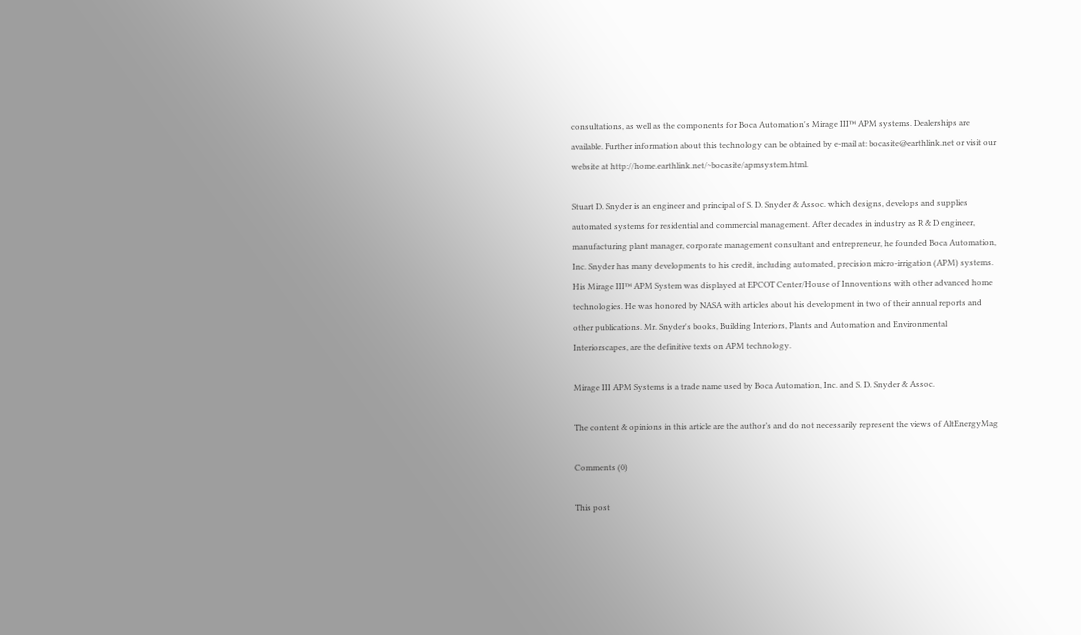consultations, as well as the components for Boca Automation's Mirage III™ APM systems. Dealerships are available. Further information about this technology can be obtained by e-mail at: bocasite@earthlink.net or visit our website at http://home.earthlink.net/~bocasite/apmsystem.html.

Stuart D. Snyder is an engineer and principal of S. D. Snyder & Assoc. which designs, develops and supplies automated systems for residential and commercial management. After decades in industry as R & D engineer, manufacturing plant manager, corporate management consultant and entrepreneur, he founded Boca Automation, Inc. Snyder has many developments to his credit, including automated, precision micro-irrigation (APM) systems. His Mirage III™ APM System was displayed at EPCOT Center/House of Innoventions with other advanced home technologies. He was honored by NASA with articles about his development in two of their annual reports and other publications. Mr. Snyder's books, Building Interiors, Plants and Automation and Environmental Interiorscapes, are the definitive texts on APM technology.

Mirage III APM Systems is a trade name used by Boca Automation, Inc. and S. D. Snyder & Assoc.

The content & opinions in this article are the author’s and do not necessarily represent the views of AltEnergyMag

Comments (0)

This post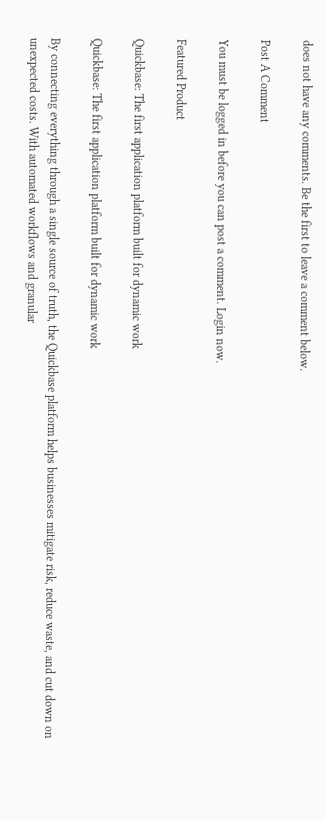does not have any comments. Be the first to leave a comment below.

Post A Comment

You must be logged in before you can post a comment. Login now.

Featured Product

Quickbase: The first application platform built for dynamic work

Quickbase: The first application platform built for dynamic work

By connecting everything through a single source of truth, the Quickbase platform helps businesses mitigate risk, reduce waste, and cut down on unexpected costs. With automated workflows and granular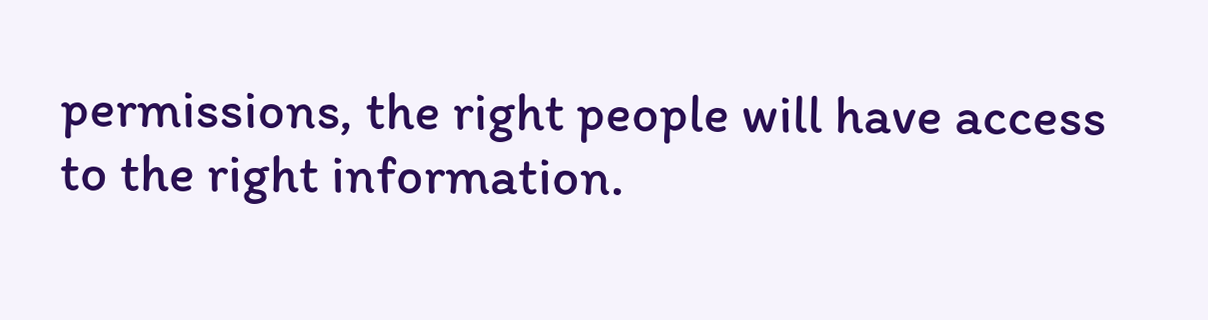permissions, the right people will have access to the right information.